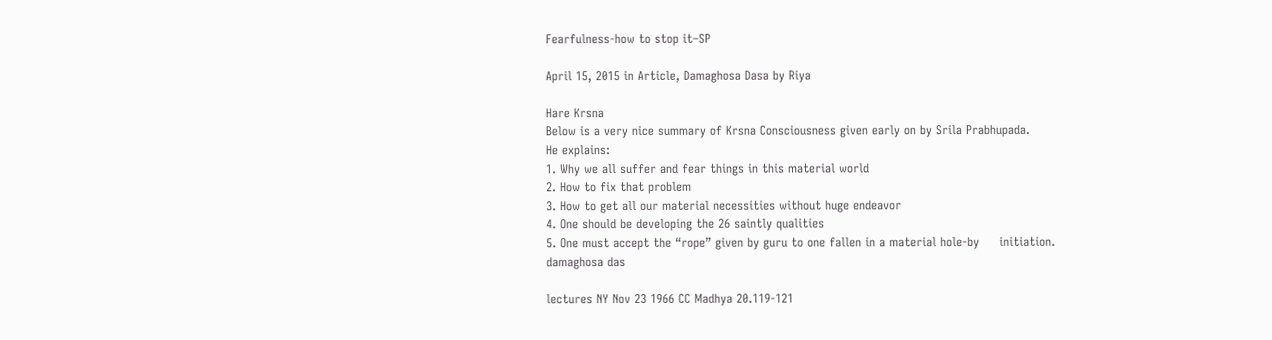Fearfulness-how to stop it–SP

April 15, 2015 in Article, Damaghosa Dasa by Riya

Hare Krsna
Below is a very nice summary of Krsna Consciousness given early on by Srila Prabhupada.
He explains:
1. Why we all suffer and fear things in this material world
2. How to fix that problem
3. How to get all our material necessities without huge endeavor
4. One should be developing the 26 saintly qualities
5. One must accept the “rope” given by guru to one fallen in a material hole-by     initiation.
damaghosa das

lectures NY Nov 23 1966 CC Madhya 20.119-121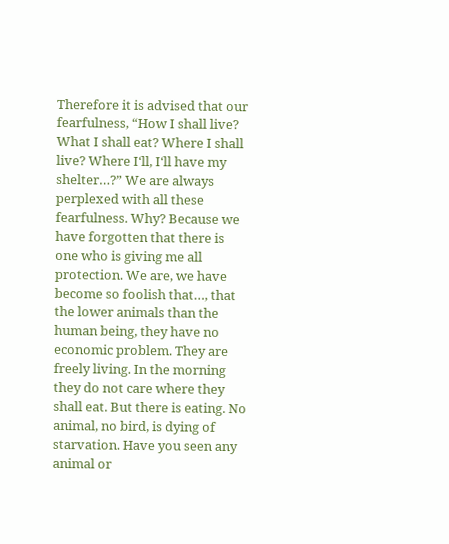Therefore it is advised that our fearfulness, “How I shall live? What I shall eat? Where I shall live? Where I‘ll, I‘ll have my shelter…?” We are always perplexed with all these fearfulness. Why? Because we have forgotten that there is one who is giving me all protection. We are, we have become so foolish that…, that the lower animals than the human being, they have no economic problem. They are freely living. In the morning they do not care where they shall eat. But there is eating. No animal, no bird, is dying of starvation. Have you seen any animal or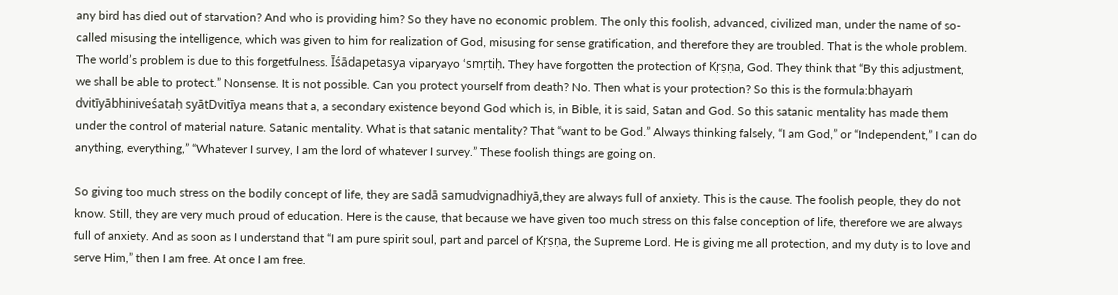any bird has died out of starvation? And who is providing him? So they have no economic problem. The only this foolish, advanced, civilized man, under the name of so-called misusing the intelligence, which was given to him for realization of God, misusing for sense gratification, and therefore they are troubled. That is the whole problem. The world’s problem is due to this forgetfulness. Īśādapetasya viparyayo ‘smṛtiḥ. They have forgotten the protection of Kṛṣṇa, God. They think that “By this adjustment, we shall be able to protect.” Nonsense. It is not possible. Can you protect yourself from death? No. Then what is your protection? So this is the formula:bhayaṁ dvitīyābhiniveśataḥ syātDvitīya means that a, a secondary existence beyond God which is, in Bible, it is said, Satan and God. So this satanic mentality has made them under the control of material nature. Satanic mentality. What is that satanic mentality? That “want to be God.” Always thinking falsely, “I am God,” or “Independent,” I can do anything, everything,” “Whatever I survey, I am the lord of whatever I survey.” These foolish things are going on.

So giving too much stress on the bodily concept of life, they are sadā samudvignadhiyā,they are always full of anxiety. This is the cause. The foolish people, they do not know. Still, they are very much proud of education. Here is the cause, that because we have given too much stress on this false conception of life, therefore we are always full of anxiety. And as soon as I understand that “I am pure spirit soul, part and parcel of Kṛṣṇa, the Supreme Lord. He is giving me all protection, and my duty is to love and serve Him,” then I am free. At once I am free.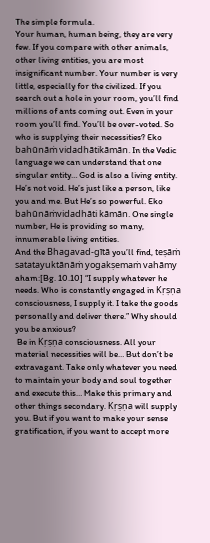The simple formula.
Your human, human being, they are very few. If you compare with other animals, other living entities, you are most insignificant number. Your number is very little, especially for the civilized. If you search out a hole in your room, you’ll find millions of ants coming out. Even in your room you’ll find. You’ll be over-voted. So who is supplying their necessities? Eko bahūnāṁ vidadhātikāmān. In the Vedic language we can understand that one singular entity… God is also a living entity. He’s not void. He’s just like a person, like you and me. But He’s so powerful. Eko bahūnāṁvidadhāti kāmān. One single number, He is providing so many, innumerable living entities.
And the Bhagavad-gītā you’ll find, teṣāṁ satatayuktānāṁ yogakṣemaṁ vahāmy aham:[Bg. 10.10] “I supply whatever he needs. Who is constantly engaged in Kṛṣṇa consciousness, I supply it. I take the goods personally and deliver there.” Why should you be anxious?
 Be in Kṛṣṇa consciousness. All your material necessities will be… But don’t be extravagant. Take only whatever you need to maintain your body and soul together and execute this… Make this primary and other things secondary. Kṛṣṇa will supply you. But if you want to make your sense gratification, if you want to accept more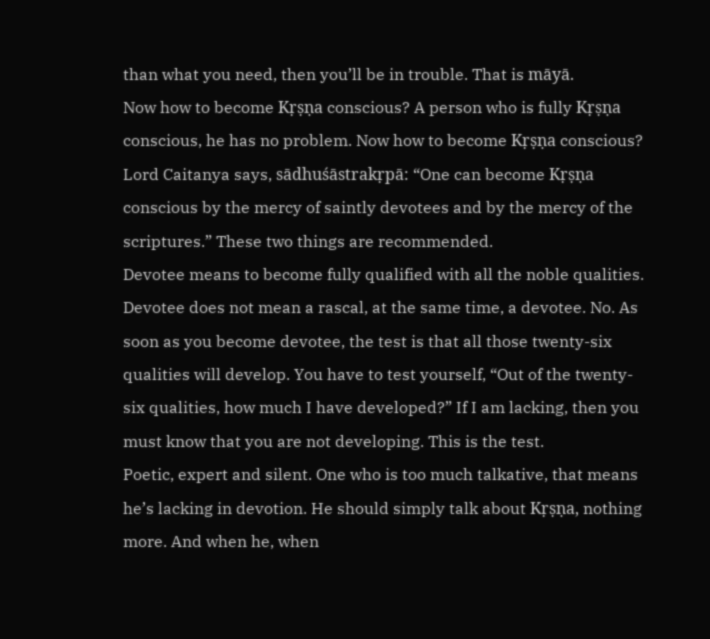than what you need, then you’ll be in trouble. That is māyā.
Now how to become Kṛṣṇa conscious? A person who is fully Kṛṣṇa conscious, he has no problem. Now how to become Kṛṣṇa conscious? Lord Caitanya says, sādhuśāstrakṛpā: “One can become Kṛṣṇa conscious by the mercy of saintly devotees and by the mercy of the scriptures.” These two things are recommended.
Devotee means to become fully qualified with all the noble qualities. Devotee does not mean a rascal, at the same time, a devotee. No. As soon as you become devotee, the test is that all those twenty-six qualities will develop. You have to test yourself, “Out of the twenty-six qualities, how much I have developed?” If I am lacking, then you must know that you are not developing. This is the test.
Poetic, expert and silent. One who is too much talkative, that means he’s lacking in devotion. He should simply talk about Kṛṣṇa, nothing more. And when he, when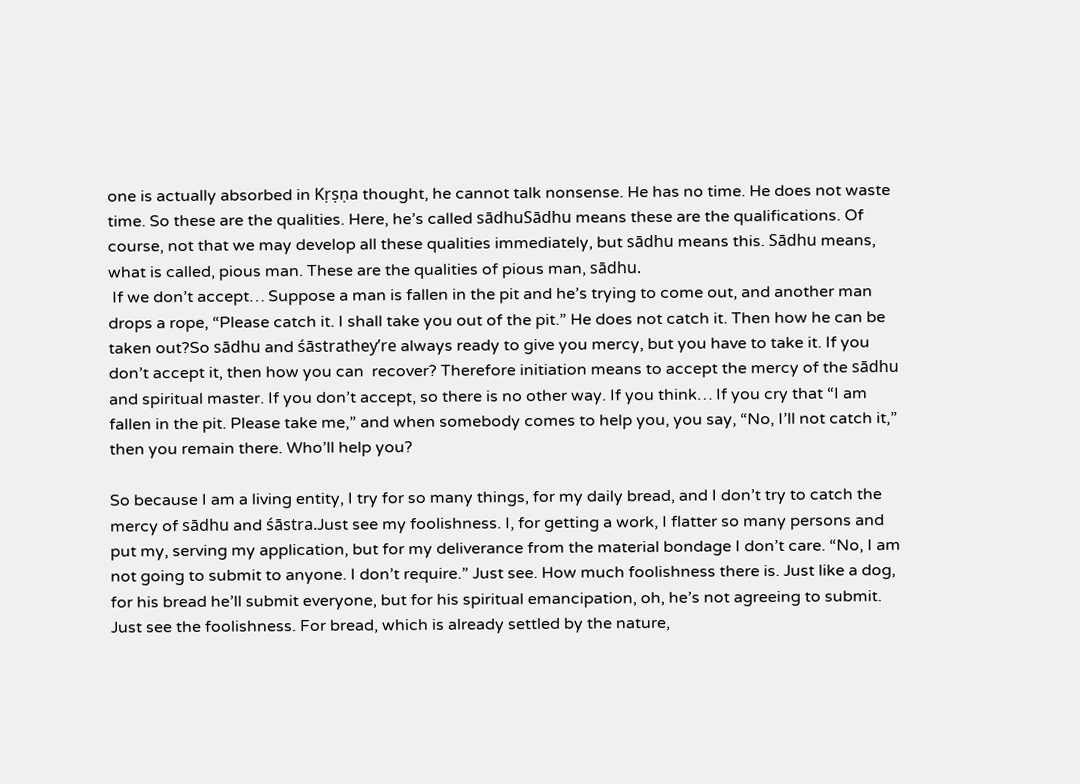one is actually absorbed in Kṛṣṇa thought, he cannot talk nonsense. He has no time. He does not waste time. So these are the qualities. Here, he’s called sādhuSādhu means these are the qualifications. Of course, not that we may develop all these qualities immediately, but sādhu means this. Sādhu means, what is called, pious man. These are the qualities of pious man, sādhu.
 If we don’t accept… Suppose a man is fallen in the pit and he’s trying to come out, and another man drops a rope, “Please catch it. I shall take you out of the pit.” He does not catch it. Then how he can be taken out?So sādhu and śāstrathey’re always ready to give you mercy, but you have to take it. If you don’t accept it, then how you can  recover? Therefore initiation means to accept the mercy of the sādhu and spiritual master. If you don’t accept, so there is no other way. If you think… If you cry that “I am fallen in the pit. Please take me,” and when somebody comes to help you, you say, “No, I’ll not catch it,” then you remain there. Who’ll help you?

So because I am a living entity, I try for so many things, for my daily bread, and I don’t try to catch the mercy of sādhu and śāstra.Just see my foolishness. I, for getting a work, I flatter so many persons and put my, serving my application, but for my deliverance from the material bondage I don’t care. “No, I am not going to submit to anyone. I don’t require.” Just see. How much foolishness there is. Just like a dog, for his bread he’ll submit everyone, but for his spiritual emancipation, oh, he’s not agreeing to submit. Just see the foolishness. For bread, which is already settled by the nature,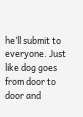he’ll submit to everyone. Just like dog goes from door to door and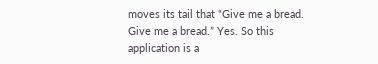moves its tail that “Give me a bread. Give me a bread.” Yes. So this application is a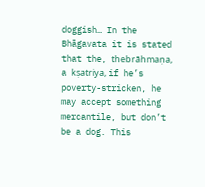doggish… In the Bhāgavata it is stated that the, thebrāhmaṇa, a kṣatriya, if he’s poverty-stricken, he may accept something mercantile, but don’t be a dog. This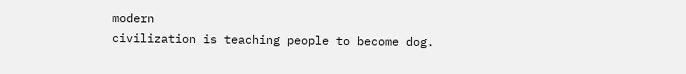modern
civilization is teaching people to become dog.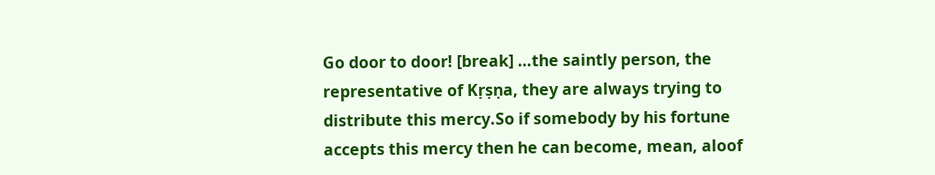Go door to door! [break] …the saintly person, the representative of Kṛṣṇa, they are always trying to distribute this mercy.So if somebody by his fortune accepts this mercy then he can become, mean, aloof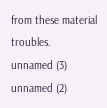from these material troubles.
unnamed (3) unnamed (2)